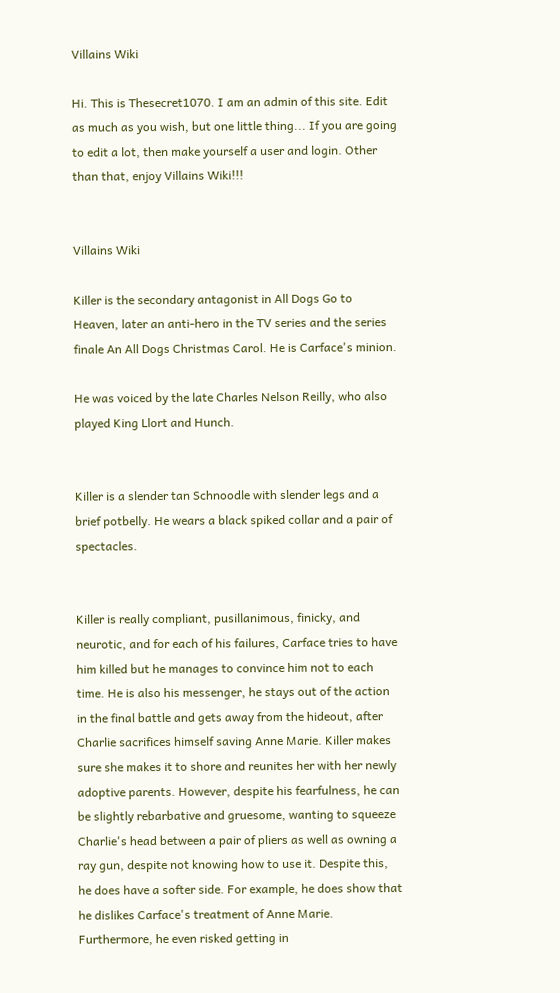Villains Wiki

Hi. This is Thesecret1070. I am an admin of this site. Edit as much as you wish, but one little thing... If you are going to edit a lot, then make yourself a user and login. Other than that, enjoy Villains Wiki!!!


Villains Wiki

Killer is the secondary antagonist in All Dogs Go to Heaven, later an anti-hero in the TV series and the series finale An All Dogs Christmas Carol. He is Carface's minion.

He was voiced by the late Charles Nelson Reilly, who also played King Llort and Hunch.


Killer is a slender tan Schnoodle with slender legs and a brief potbelly. He wears a black spiked collar and a pair of spectacles.


Killer is really compliant, pusillanimous, finicky, and neurotic, and for each of his failures, Carface tries to have him killed but he manages to convince him not to each time. He is also his messenger, he stays out of the action in the final battle and gets away from the hideout, after Charlie sacrifices himself saving Anne Marie. Killer makes sure she makes it to shore and reunites her with her newly adoptive parents. However, despite his fearfulness, he can be slightly rebarbative and gruesome, wanting to squeeze Charlie's head between a pair of pliers as well as owning a ray gun, despite not knowing how to use it. Despite this, he does have a softer side. For example, he does show that he dislikes Carface's treatment of Anne Marie. Furthermore, he even risked getting in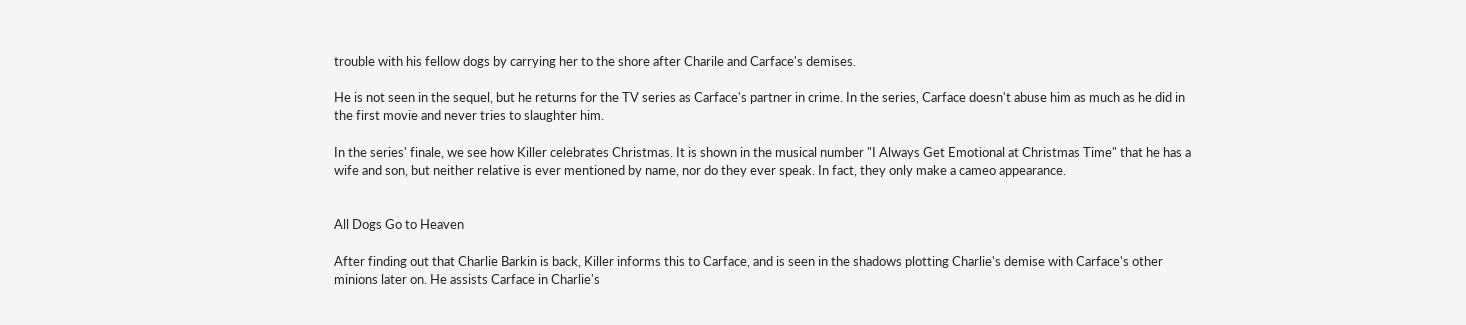trouble with his fellow dogs by carrying her to the shore after Charile and Carface's demises.

He is not seen in the sequel, but he returns for the TV series as Carface's partner in crime. In the series, Carface doesn't abuse him as much as he did in the first movie and never tries to slaughter him.

In the series' finale, we see how Killer celebrates Christmas. It is shown in the musical number "I Always Get Emotional at Christmas Time" that he has a wife and son, but neither relative is ever mentioned by name, nor do they ever speak. In fact, they only make a cameo appearance.


All Dogs Go to Heaven

After finding out that Charlie Barkin is back, Killer informs this to Carface, and is seen in the shadows plotting Charlie's demise with Carface's other minions later on. He assists Carface in Charlie's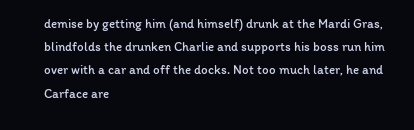demise by getting him (and himself) drunk at the Mardi Gras, blindfolds the drunken Charlie and supports his boss run him over with a car and off the docks. Not too much later, he and Carface are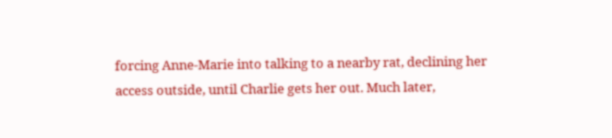forcing Anne-Marie into talking to a nearby rat, declining her access outside, until Charlie gets her out. Much later,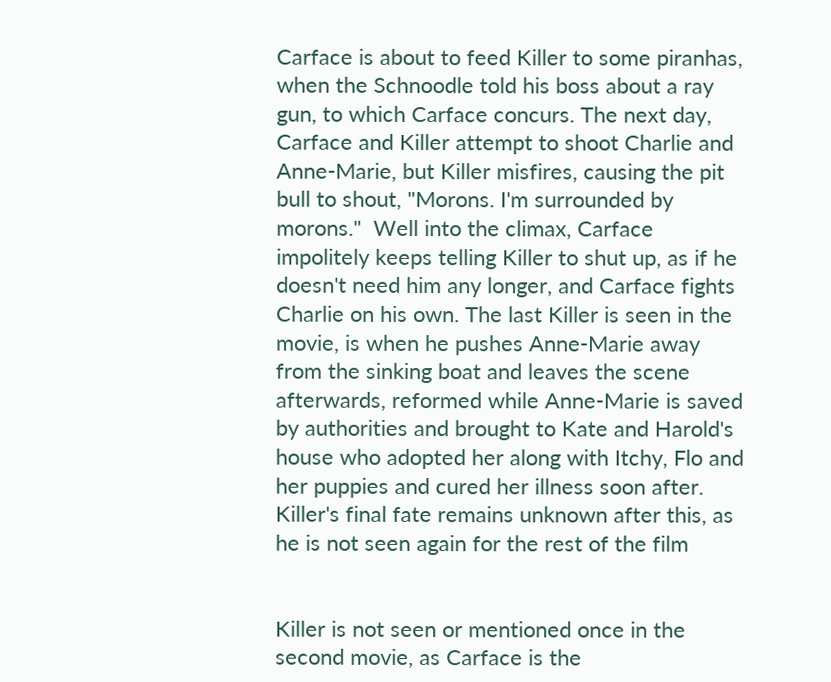Carface is about to feed Killer to some piranhas, when the Schnoodle told his boss about a ray gun, to which Carface concurs. The next day, Carface and Killer attempt to shoot Charlie and Anne-Marie, but Killer misfires, causing the pit bull to shout, "Morons. I'm surrounded by morons."  Well into the climax, Carface impolitely keeps telling Killer to shut up, as if he doesn't need him any longer, and Carface fights Charlie on his own. The last Killer is seen in the movie, is when he pushes Anne-Marie away from the sinking boat and leaves the scene afterwards, reformed while Anne-Marie is saved by authorities and brought to Kate and Harold's house who adopted her along with Itchy, Flo and her puppies and cured her illness soon after. Killer's final fate remains unknown after this, as he is not seen again for the rest of the film


Killer is not seen or mentioned once in the second movie, as Carface is the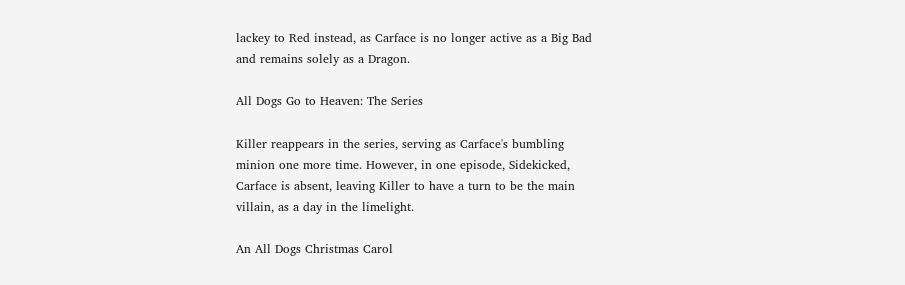lackey to Red instead, as Carface is no longer active as a Big Bad and remains solely as a Dragon.

All Dogs Go to Heaven: The Series

Killer reappears in the series, serving as Carface's bumbling minion one more time. However, in one episode, Sidekicked, Carface is absent, leaving Killer to have a turn to be the main villain, as a day in the limelight.

An All Dogs Christmas Carol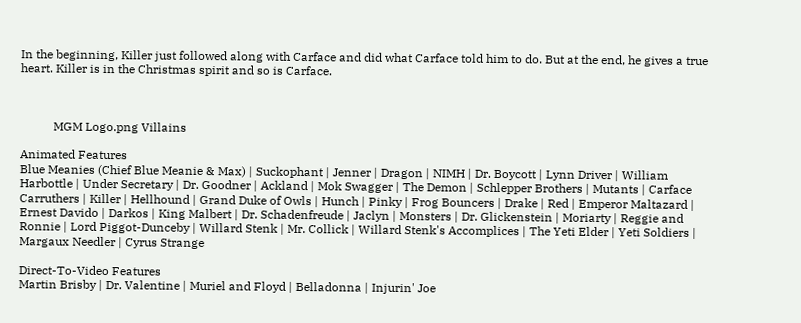In the beginning, Killer just followed along with Carface and did what Carface told him to do. But at the end, he gives a true heart. Killer is in the Christmas spirit and so is Carface.



           MGM Logo.png Villains

Animated Features
Blue Meanies (Chief Blue Meanie & Max) | Suckophant | Jenner | Dragon | NIMH | Dr. Boycott | Lynn Driver | William Harbottle | Under Secretary | Dr. Goodner | Ackland | Mok Swagger | The Demon | Schlepper Brothers | Mutants | Carface Carruthers | Killer | Hellhound | Grand Duke of Owls | Hunch | Pinky | Frog Bouncers | Drake | Red | Emperor Maltazard | Ernest Davido | Darkos | King Malbert | Dr. Schadenfreude | Jaclyn | Monsters | Dr. Glickenstein | Moriarty | Reggie and Ronnie | Lord Piggot-Dunceby | Willard Stenk | Mr. Collick | Willard Stenk's Accomplices | The Yeti Elder | Yeti Soldiers | Margaux Needler | Cyrus Strange

Direct-To-Video Features
Martin Brisby | Dr. Valentine | Muriel and Floyd | Belladonna | Injurin' Joe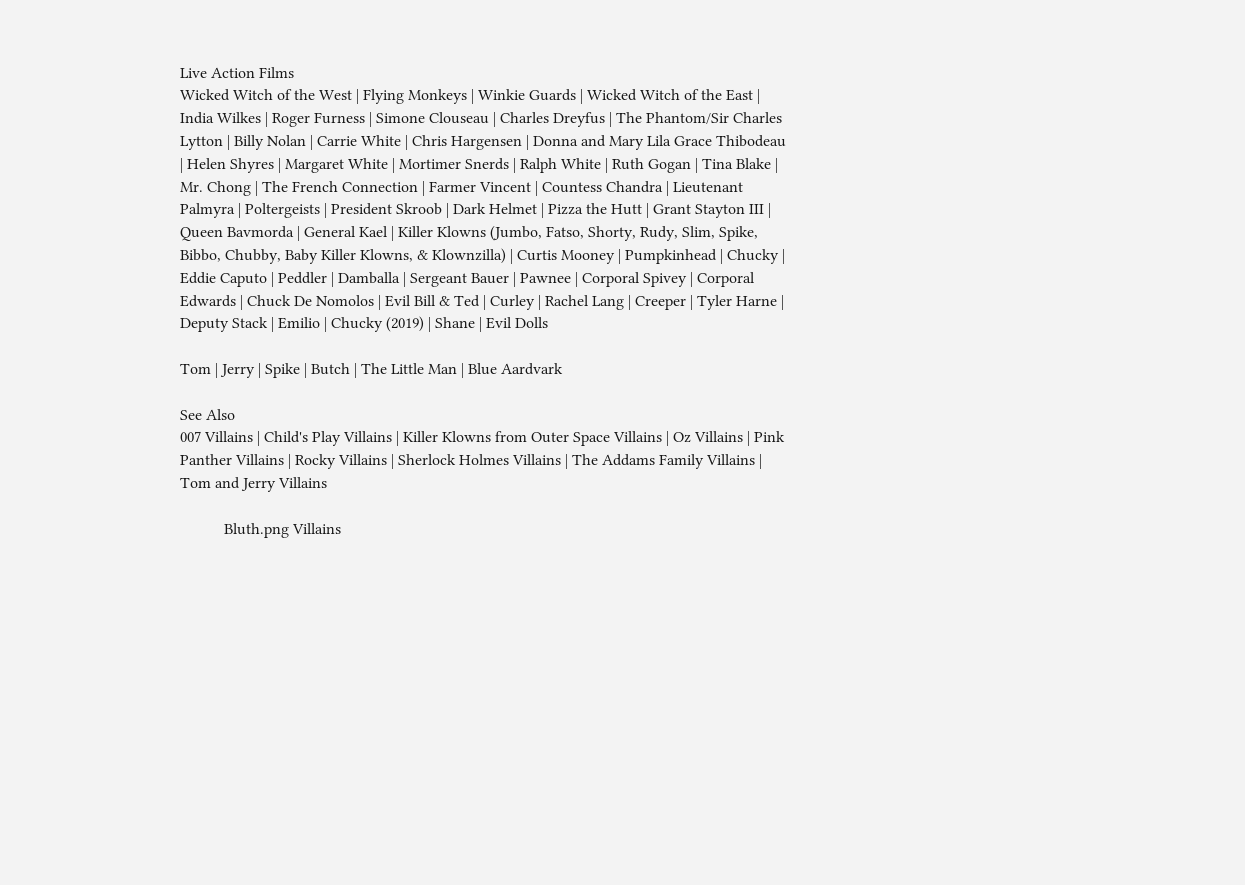Live Action Films
Wicked Witch of the West | Flying Monkeys | Winkie Guards | Wicked Witch of the East | India Wilkes | Roger Furness | Simone Clouseau | Charles Dreyfus | The Phantom/Sir Charles Lytton | Billy Nolan | Carrie White | Chris Hargensen | Donna and Mary Lila Grace Thibodeau | Helen Shyres | Margaret White | Mortimer Snerds | Ralph White | Ruth Gogan | Tina Blake | Mr. Chong | The French Connection | Farmer Vincent | Countess Chandra | Lieutenant Palmyra | Poltergeists | President Skroob | Dark Helmet | Pizza the Hutt | Grant Stayton III | Queen Bavmorda | General Kael | Killer Klowns (Jumbo, Fatso, Shorty, Rudy, Slim, Spike, Bibbo, Chubby, Baby Killer Klowns, & Klownzilla) | Curtis Mooney | Pumpkinhead | Chucky | Eddie Caputo | Peddler | Damballa | Sergeant Bauer | Pawnee | Corporal Spivey | Corporal Edwards | Chuck De Nomolos | Evil Bill & Ted | Curley | Rachel Lang | Creeper | Tyler Harne | Deputy Stack | Emilio | Chucky (2019) | Shane | Evil Dolls

Tom | Jerry | Spike | Butch | The Little Man | Blue Aardvark

See Also
007 Villains | Child's Play Villains | Killer Klowns from Outer Space Villains | Oz Villains | Pink Panther Villains | Rocky Villains | Sherlock Holmes Villains | The Addams Family Villains | Tom and Jerry Villains

           Bluth.png Villains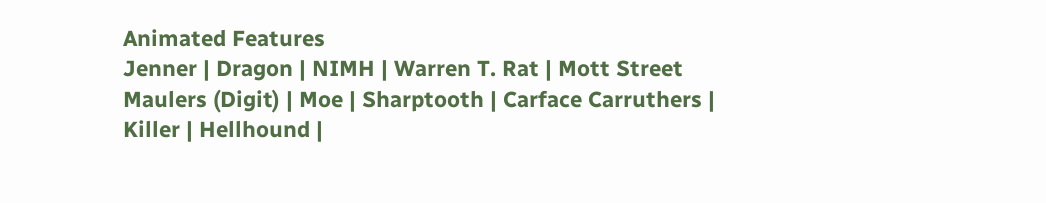Animated Features
Jenner | Dragon | NIMH | Warren T. Rat | Mott Street Maulers (Digit) | Moe | Sharptooth | Carface Carruthers | Killer | Hellhound |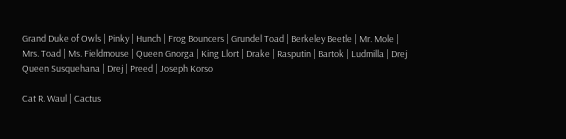Grand Duke of Owls | Pinky | Hunch | Frog Bouncers | Grundel Toad | Berkeley Beetle | Mr. Mole | Mrs. Toad | Ms. Fieldmouse | Queen Gnorga | King Llort | Drake | Rasputin | Bartok | Ludmilla | Drej Queen Susquehana | Drej | Preed | Joseph Korso

Cat R. Waul | Cactus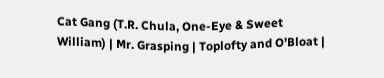Cat Gang (T.R. Chula, One-Eye & Sweet William) | Mr. Grasping | Toplofty and O'Bloat |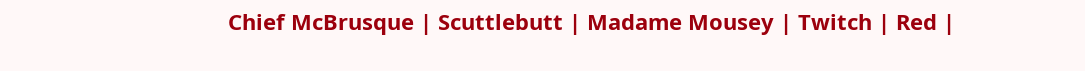Chief McBrusque | Scuttlebutt | Madame Mousey | Twitch | Red |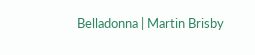Belladonna | Martin Brisby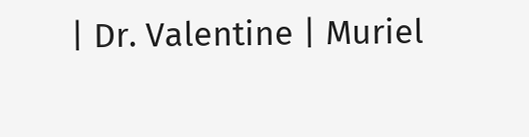| Dr. Valentine | Muriel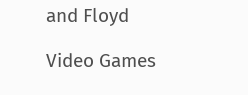and Floyd

Video Games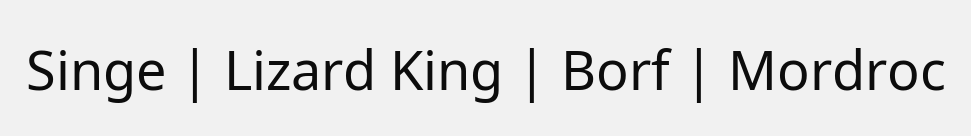Singe | Lizard King | Borf | Mordroc